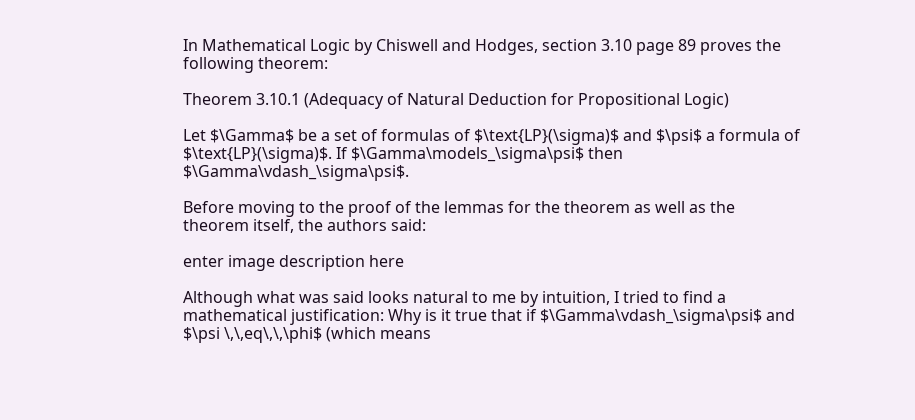In Mathematical Logic by Chiswell and Hodges, section 3.10 page 89 proves the following theorem:

Theorem 3.10.1 (Adequacy of Natural Deduction for Propositional Logic)

Let $\Gamma$ be a set of formulas of $\text{LP}(\sigma)$ and $\psi$ a formula of $\text{LP}(\sigma)$. If $\Gamma\models_\sigma\psi$ then $\Gamma\vdash_\sigma\psi$.

Before moving to the proof of the lemmas for the theorem as well as the theorem itself, the authors said:

enter image description here

Although what was said looks natural to me by intuition, I tried to find a mathematical justification: Why is it true that if $\Gamma\vdash_\sigma\psi$ and $\psi \,\,eq\,\,\phi$ (which means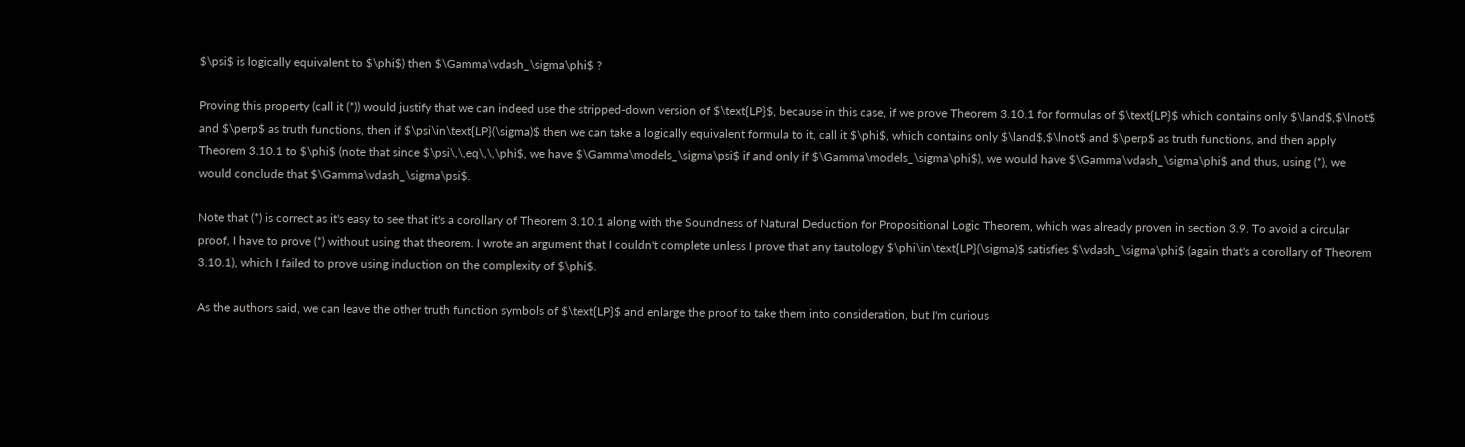$\psi$ is logically equivalent to $\phi$) then $\Gamma\vdash_\sigma\phi$ ?

Proving this property (call it (*)) would justify that we can indeed use the stripped-down version of $\text{LP}$, because in this case, if we prove Theorem 3.10.1 for formulas of $\text{LP}$ which contains only $\land$,$\lnot$ and $\perp$ as truth functions, then if $\psi\in\text{LP}(\sigma)$ then we can take a logically equivalent formula to it, call it $\phi$, which contains only $\land$,$\lnot$ and $\perp$ as truth functions, and then apply Theorem 3.10.1 to $\phi$ (note that since $\psi\,\,eq\,\,\phi$, we have $\Gamma\models_\sigma\psi$ if and only if $\Gamma\models_\sigma\phi$), we would have $\Gamma\vdash_\sigma\phi$ and thus, using (*), we would conclude that $\Gamma\vdash_\sigma\psi$.

Note that (*) is correct as it's easy to see that it's a corollary of Theorem 3.10.1 along with the Soundness of Natural Deduction for Propositional Logic Theorem, which was already proven in section 3.9. To avoid a circular proof, I have to prove (*) without using that theorem. I wrote an argument that I couldn't complete unless I prove that any tautology $\phi\in\text{LP}(\sigma)$ satisfies $\vdash_\sigma\phi$ (again that's a corollary of Theorem 3.10.1), which I failed to prove using induction on the complexity of $\phi$.

As the authors said, we can leave the other truth function symbols of $\text{LP}$ and enlarge the proof to take them into consideration, but I'm curious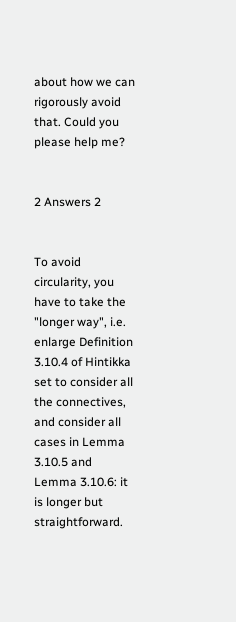about how we can rigorously avoid that. Could you please help me?


2 Answers 2


To avoid circularity, you have to take the "longer way", i.e. enlarge Definition 3.10.4 of Hintikka set to consider all the connectives, and consider all cases in Lemma 3.10.5 and Lemma 3.10.6: it is longer but straightforward.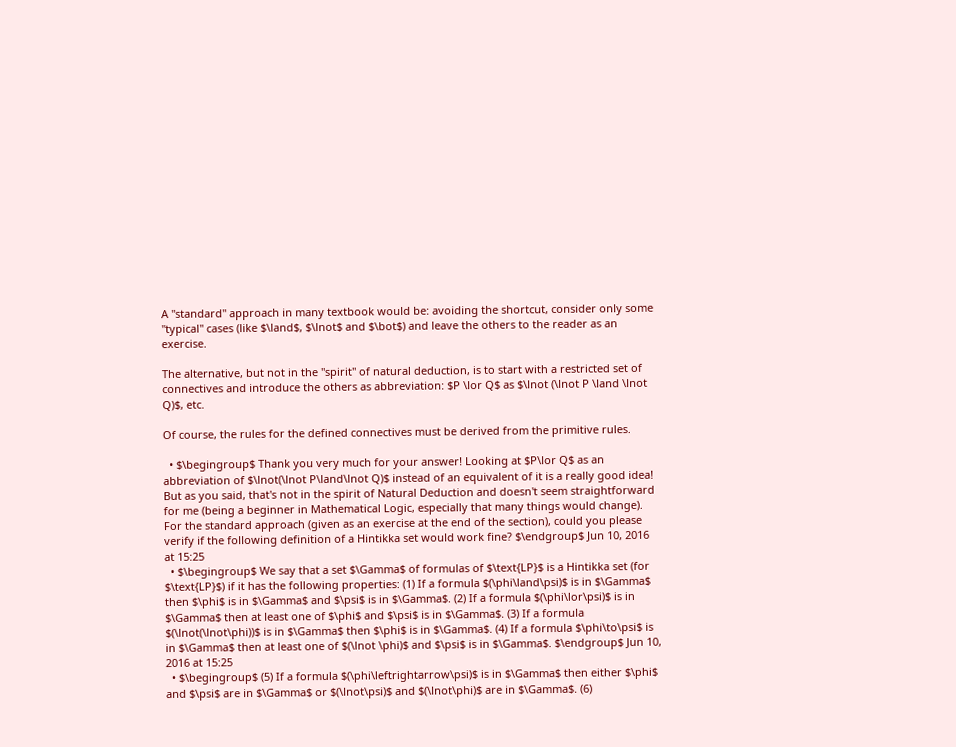A "standard" approach in many textbook would be: avoiding the shortcut, consider only some "typical" cases (like $\land$, $\lnot$ and $\bot$) and leave the others to the reader as an exercise.

The alternative, but not in the "spirit" of natural deduction, is to start with a restricted set of connectives and introduce the others as abbreviation: $P \lor Q$ as $\lnot (\lnot P \land \lnot Q)$, etc.

Of course, the rules for the defined connectives must be derived from the primitive rules.

  • $\begingroup$ Thank you very much for your answer! Looking at $P\lor Q$ as an abbreviation of $\lnot(\lnot P\land\lnot Q)$ instead of an equivalent of it is a really good idea! But as you said, that's not in the spirit of Natural Deduction and doesn't seem straightforward for me (being a beginner in Mathematical Logic, especially that many things would change). For the standard approach (given as an exercise at the end of the section), could you please verify if the following definition of a Hintikka set would work fine? $\endgroup$ Jun 10, 2016 at 15:25
  • $\begingroup$ We say that a set $\Gamma$ of formulas of $\text{LP}$ is a Hintikka set (for $\text{LP}$) if it has the following properties: (1) If a formula $(\phi\land\psi)$ is in $\Gamma$ then $\phi$ is in $\Gamma$ and $\psi$ is in $\Gamma$. (2) If a formula $(\phi\lor\psi)$ is in $\Gamma$ then at least one of $\phi$ and $\psi$ is in $\Gamma$. (3) If a formula $(\lnot(\lnot\phi))$ is in $\Gamma$ then $\phi$ is in $\Gamma$. (4) If a formula $\phi\to\psi$ is in $\Gamma$ then at least one of $(\lnot \phi)$ and $\psi$ is in $\Gamma$. $\endgroup$ Jun 10, 2016 at 15:25
  • $\begingroup$ (5) If a formula $(\phi\leftrightarrow\psi)$ is in $\Gamma$ then either $\phi$ and $\psi$ are in $\Gamma$ or $(\lnot\psi)$ and $(\lnot\phi)$ are in $\Gamma$. (6)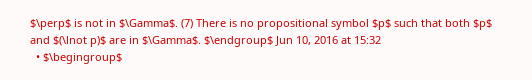$\perp$ is not in $\Gamma$. (7) There is no propositional symbol $p$ such that both $p$ and $(\lnot p)$ are in $\Gamma$. $\endgroup$ Jun 10, 2016 at 15:32
  • $\begingroup$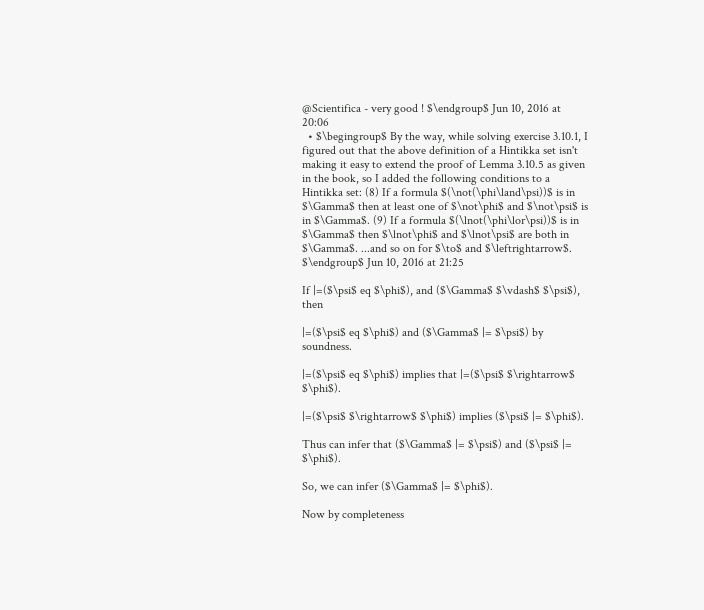@Scientifica - very good ! $\endgroup$ Jun 10, 2016 at 20:06
  • $\begingroup$ By the way, while solving exercise 3.10.1, I figured out that the above definition of a Hintikka set isn't making it easy to extend the proof of Lemma 3.10.5 as given in the book, so I added the following conditions to a Hintikka set: (8) If a formula $(\not(\phi\land\psi))$ is in $\Gamma$ then at least one of $\not\phi$ and $\not\psi$ is in $\Gamma$. (9) If a formula $(\lnot(\phi\lor\psi))$ is in $\Gamma$ then $\lnot\phi$ and $\lnot\psi$ are both in $\Gamma$. ...and so on for $\to$ and $\leftrightarrow$. $\endgroup$ Jun 10, 2016 at 21:25

If |=($\psi$ eq $\phi$), and ($\Gamma$ $\vdash$ $\psi$), then

|=($\psi$ eq $\phi$) and ($\Gamma$ |= $\psi$) by soundness.

|=($\psi$ eq $\phi$) implies that |=($\psi$ $\rightarrow$ $\phi$).

|=($\psi$ $\rightarrow$ $\phi$) implies ($\psi$ |= $\phi$).

Thus can infer that ($\Gamma$ |= $\psi$) and ($\psi$ |= $\phi$).

So, we can infer ($\Gamma$ |= $\phi$).

Now by completeness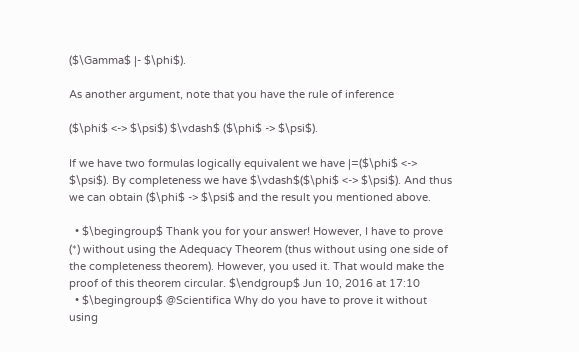($\Gamma$ |- $\phi$).

As another argument, note that you have the rule of inference

($\phi$ <-> $\psi$) $\vdash$ ($\phi$ -> $\psi$).

If we have two formulas logically equivalent we have |=($\phi$ <-> $\psi$). By completeness we have $\vdash$($\phi$ <-> $\psi$). And thus we can obtain ($\phi$ -> $\psi$ and the result you mentioned above.

  • $\begingroup$ Thank you for your answer! However, I have to prove (*) without using the Adequacy Theorem (thus without using one side of the completeness theorem). However, you used it. That would make the proof of this theorem circular. $\endgroup$ Jun 10, 2016 at 17:10
  • $\begingroup$ @Scientifica Why do you have to prove it without using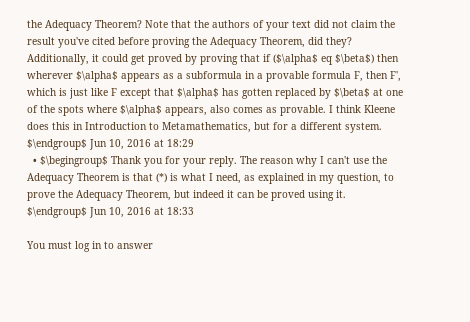the Adequacy Theorem? Note that the authors of your text did not claim the result you've cited before proving the Adequacy Theorem, did they? Additionally, it could get proved by proving that if ($\alpha$ eq $\beta$) then wherever $\alpha$ appears as a subformula in a provable formula F, then F', which is just like F except that $\alpha$ has gotten replaced by $\beta$ at one of the spots where $\alpha$ appears, also comes as provable. I think Kleene does this in Introduction to Metamathematics, but for a different system. $\endgroup$ Jun 10, 2016 at 18:29
  • $\begingroup$ Thank you for your reply. The reason why I can't use the Adequacy Theorem is that (*) is what I need, as explained in my question, to prove the Adequacy Theorem, but indeed it can be proved using it. $\endgroup$ Jun 10, 2016 at 18:33

You must log in to answer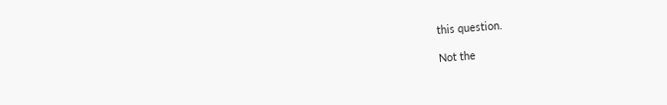this question.

Not the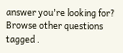answer you're looking for? Browse other questions tagged .